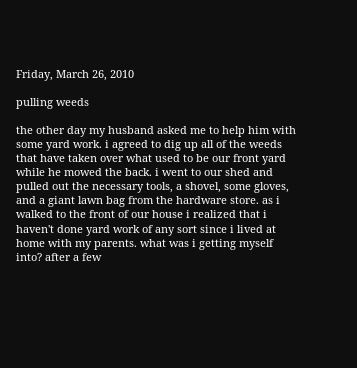Friday, March 26, 2010

pulling weeds

the other day my husband asked me to help him with some yard work. i agreed to dig up all of the weeds that have taken over what used to be our front yard while he mowed the back. i went to our shed and pulled out the necessary tools, a shovel, some gloves, and a giant lawn bag from the hardware store. as i walked to the front of our house i realized that i haven't done yard work of any sort since i lived at home with my parents. what was i getting myself into? after a few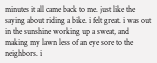minutes it all came back to me. just like the saying about riding a bike. i felt great. i was out in the sunshine working up a sweat, and making my lawn less of an eye sore to the neighbors. i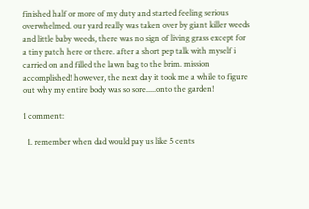finished half or more of my duty and started feeling serious overwhelmed. our yard really was taken over by giant killer weeds and little baby weeds, there was no sign of living grass except for a tiny patch here or there. after a short pep talk with myself i carried on and filled the lawn bag to the brim. mission accomplished! however, the next day it took me a while to figure out why my entire body was so sore.....onto the garden!

1 comment:

  1. remember when dad would pay us like 5 cents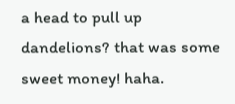a head to pull up dandelions? that was some sweet money! haha.